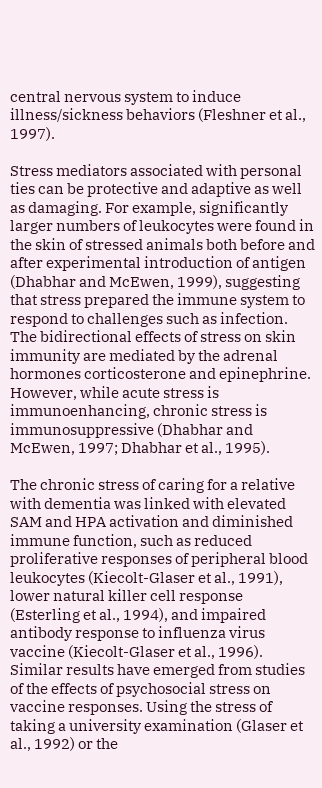central nervous system to induce illness/sickness behaviors (Fleshner et al., 1997).

Stress mediators associated with personal ties can be protective and adaptive as well as damaging. For example, significantly larger numbers of leukocytes were found in the skin of stressed animals both before and after experimental introduction of antigen (Dhabhar and McEwen, 1999), suggesting that stress prepared the immune system to respond to challenges such as infection. The bidirectional effects of stress on skin immunity are mediated by the adrenal hormones corticosterone and epinephrine. However, while acute stress is immunoenhancing, chronic stress is immunosuppressive (Dhabhar and McEwen, 1997; Dhabhar et al., 1995).

The chronic stress of caring for a relative with dementia was linked with elevated SAM and HPA activation and diminished immune function, such as reduced proliferative responses of peripheral blood leukocytes (Kiecolt-Glaser et al., 1991), lower natural killer cell response (Esterling et al., 1994), and impaired antibody response to influenza virus vaccine (Kiecolt-Glaser et al., 1996). Similar results have emerged from studies of the effects of psychosocial stress on vaccine responses. Using the stress of taking a university examination (Glaser et al., 1992) or the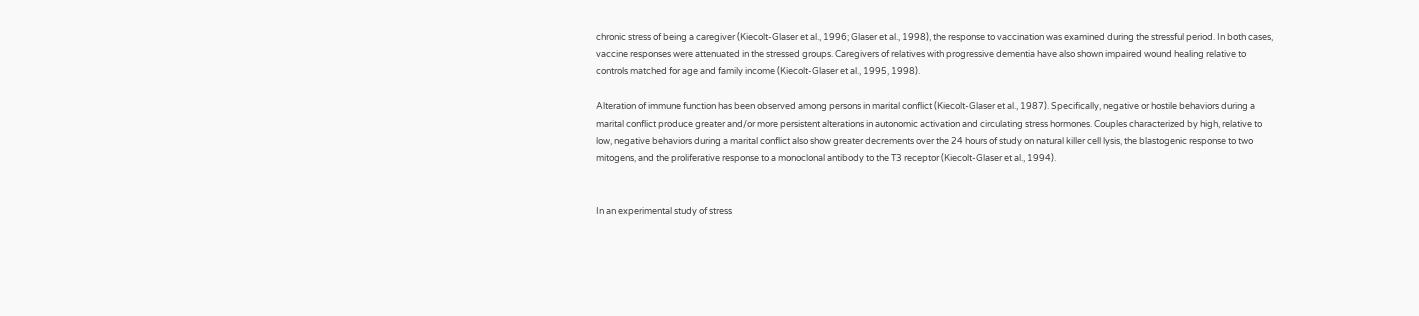chronic stress of being a caregiver (Kiecolt-Glaser et al., 1996; Glaser et al., 1998), the response to vaccination was examined during the stressful period. In both cases, vaccine responses were attenuated in the stressed groups. Caregivers of relatives with progressive dementia have also shown impaired wound healing relative to controls matched for age and family income (Kiecolt-Glaser et al., 1995, 1998).

Alteration of immune function has been observed among persons in marital conflict (Kiecolt-Glaser et al., 1987). Specifically, negative or hostile behaviors during a marital conflict produce greater and/or more persistent alterations in autonomic activation and circulating stress hormones. Couples characterized by high, relative to low, negative behaviors during a marital conflict also show greater decrements over the 24 hours of study on natural killer cell lysis, the blastogenic response to two mitogens, and the proliferative response to a monoclonal antibody to the T3 receptor (Kiecolt-Glaser et al., 1994).


In an experimental study of stress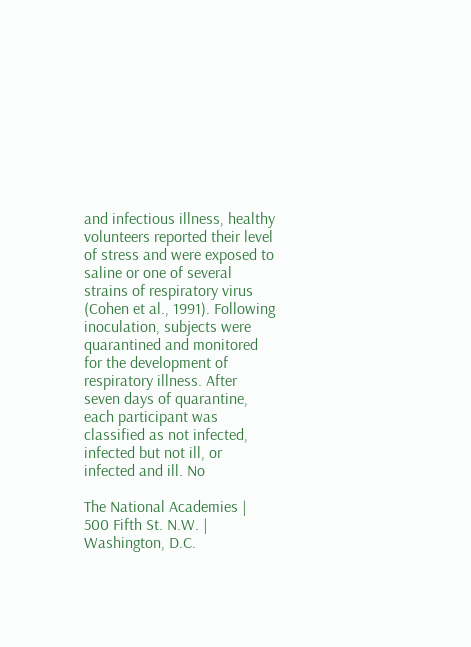and infectious illness, healthy volunteers reported their level of stress and were exposed to saline or one of several strains of respiratory virus (Cohen et al., 1991). Following inoculation, subjects were quarantined and monitored for the development of respiratory illness. After seven days of quarantine, each participant was classified as not infected, infected but not ill, or infected and ill. No

The National Academies | 500 Fifth St. N.W. | Washington, D.C.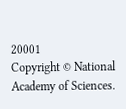20001
Copyright © National Academy of Sciences.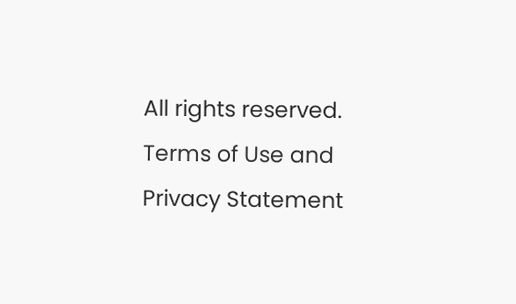All rights reserved.
Terms of Use and Privacy Statement